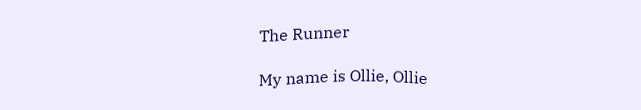The Runner

My name is Ollie, Ollie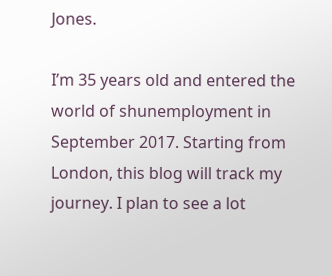Jones.

I’m 35 years old and entered the world of shunemployment in September 2017. Starting from London, this blog will track my journey. I plan to see a lot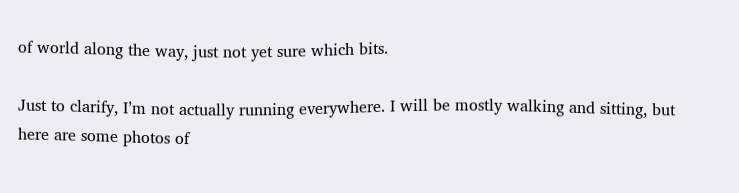of world along the way, just not yet sure which bits.

Just to clarify, I’m not actually running everywhere. I will be mostly walking and sitting, but here are some photos of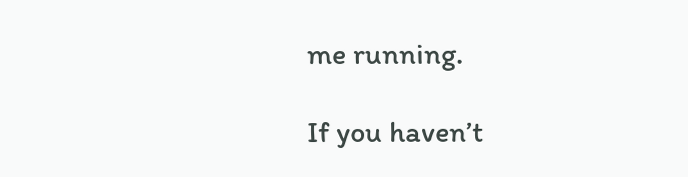me running.

If you haven’t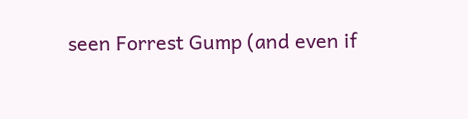seen Forrest Gump (and even if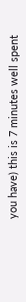you have) this is 7 minutes well spent